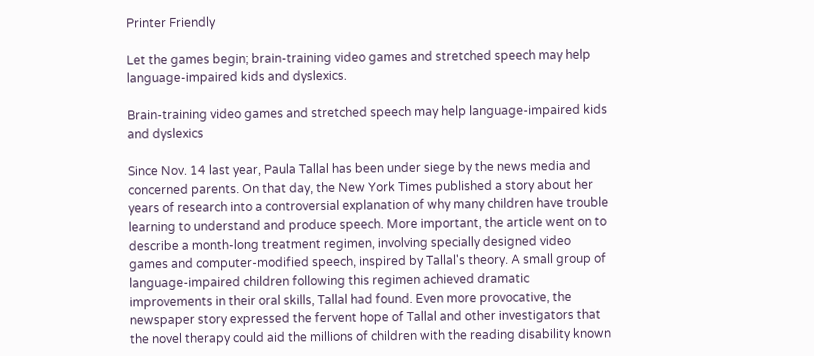Printer Friendly

Let the games begin; brain-training video games and stretched speech may help language-impaired kids and dyslexics.

Brain-training video games and stretched speech may help language-impaired kids and dyslexics

Since Nov. 14 last year, Paula Tallal has been under siege by the news media and concerned parents. On that day, the New York Times published a story about her years of research into a controversial explanation of why many children have trouble learning to understand and produce speech. More important, the article went on to describe a month-long treatment regimen, involving specially designed video games and computer-modified speech, inspired by Tallal's theory. A small group of language-impaired children following this regimen achieved dramatic improvements in their oral skills, Tallal had found. Even more provocative, the newspaper story expressed the fervent hope of Tallal and other investigators that the novel therapy could aid the millions of children with the reading disability known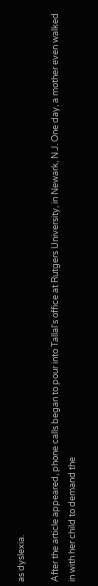as dyslexia.

After the article appeared, phone calls began to pour into Tallal's office at Rutgers University, in Newark, N.J. One day, a mother even walked in with her child to demand the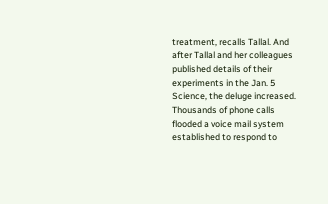treatment, recalls Tallal. And after Tallal and her colleagues published details of their experiments in the Jan. 5 Science, the deluge increased. Thousands of phone calls flooded a voice mail system established to respond to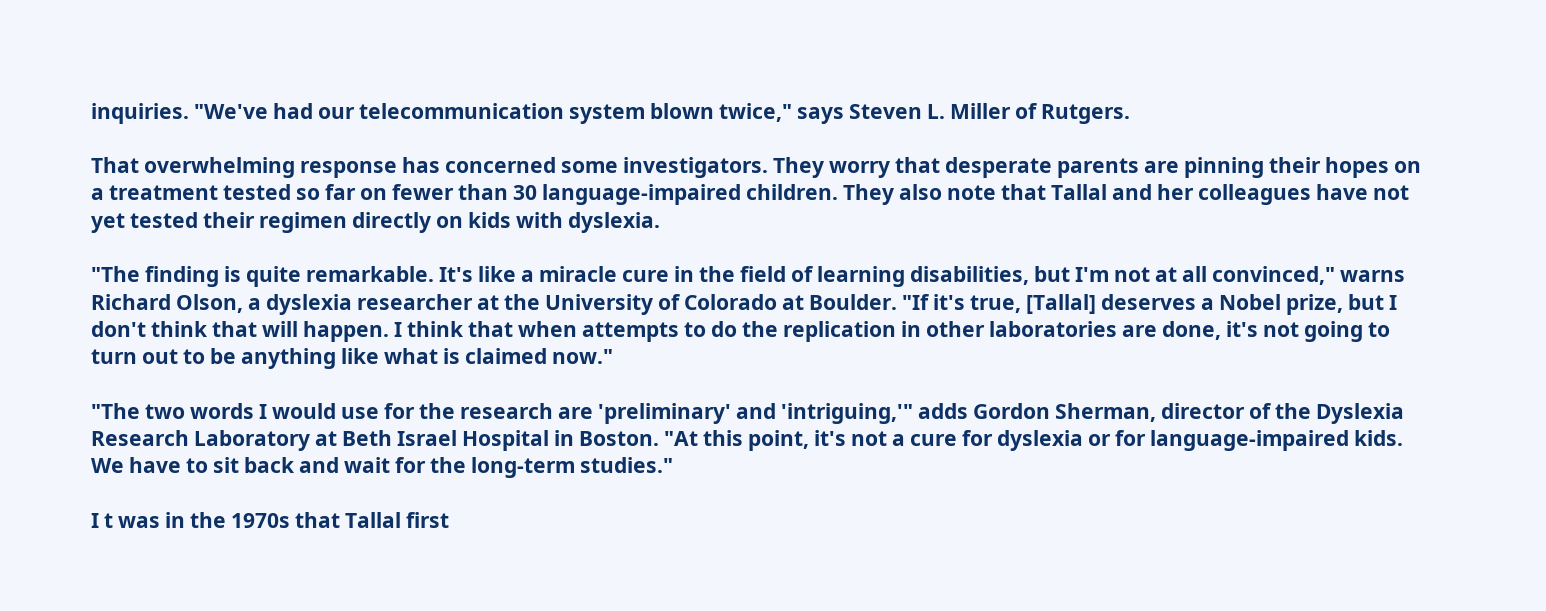inquiries. "We've had our telecommunication system blown twice," says Steven L. Miller of Rutgers.

That overwhelming response has concerned some investigators. They worry that desperate parents are pinning their hopes on a treatment tested so far on fewer than 30 language-impaired children. They also note that Tallal and her colleagues have not yet tested their regimen directly on kids with dyslexia.

"The finding is quite remarkable. It's like a miracle cure in the field of learning disabilities, but I'm not at all convinced," warns Richard Olson, a dyslexia researcher at the University of Colorado at Boulder. "If it's true, [Tallal] deserves a Nobel prize, but I don't think that will happen. I think that when attempts to do the replication in other laboratories are done, it's not going to turn out to be anything like what is claimed now."

"The two words I would use for the research are 'preliminary' and 'intriguing,'" adds Gordon Sherman, director of the Dyslexia Research Laboratory at Beth Israel Hospital in Boston. "At this point, it's not a cure for dyslexia or for language-impaired kids. We have to sit back and wait for the long-term studies."

I t was in the 1970s that Tallal first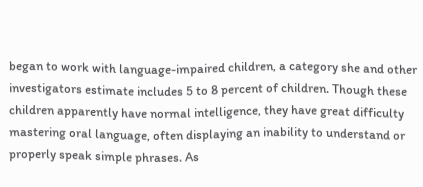began to work with language-impaired children, a category she and other investigators estimate includes 5 to 8 percent of children. Though these children apparently have normal intelligence, they have great difficulty mastering oral language, often displaying an inability to understand or properly speak simple phrases. As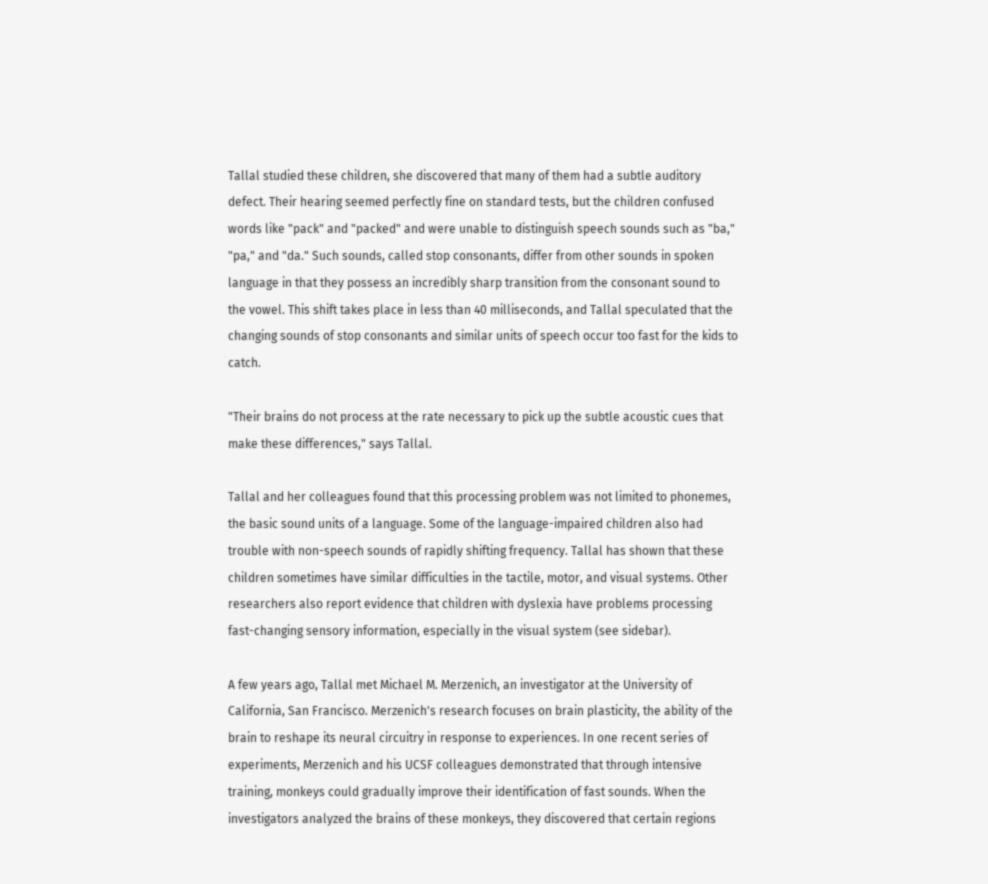Tallal studied these children, she discovered that many of them had a subtle auditory defect. Their hearing seemed perfectly fine on standard tests, but the children confused words like "pack" and "packed" and were unable to distinguish speech sounds such as "ba," "pa," and "da." Such sounds, called stop consonants, differ from other sounds in spoken language in that they possess an incredibly sharp transition from the consonant sound to the vowel. This shift takes place in less than 40 milliseconds, and Tallal speculated that the changing sounds of stop consonants and similar units of speech occur too fast for the kids to catch.

"Their brains do not process at the rate necessary to pick up the subtle acoustic cues that make these differences," says Tallal.

Tallal and her colleagues found that this processing problem was not limited to phonemes, the basic sound units of a language. Some of the language-impaired children also had trouble with non-speech sounds of rapidly shifting frequency. Tallal has shown that these children sometimes have similar difficulties in the tactile, motor, and visual systems. Other researchers also report evidence that children with dyslexia have problems processing fast-changing sensory information, especially in the visual system (see sidebar).

A few years ago, Tallal met Michael M. Merzenich, an investigator at the University of California, San Francisco. Merzenich's research focuses on brain plasticity, the ability of the brain to reshape its neural circuitry in response to experiences. In one recent series of experiments, Merzenich and his UCSF colleagues demonstrated that through intensive training, monkeys could gradually improve their identification of fast sounds. When the investigators analyzed the brains of these monkeys, they discovered that certain regions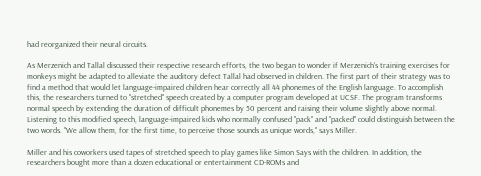had reorganized their neural circuits.

As Merzenich and Tallal discussed their respective research efforts, the two began to wonder if Merzenich's training exercises for monkeys might be adapted to alleviate the auditory defect Tallal had observed in children. The first part of their strategy was to find a method that would let language-impaired children hear correctly all 44 phonemes of the English language. To accomplish this, the researchers turned to "stretched" speech created by a computer program developed at UCSF. The program transforms normal speech by extending the duration of difficult phonemes by 50 percent and raising their volume slightly above normal. Listening to this modified speech, language-impaired kids who normally confused "pack" and "packed" could distinguish between the two words. "We allow them, for the first time, to perceive those sounds as unique words," says Miller.

Miller and his coworkers used tapes of stretched speech to play games like Simon Says with the children. In addition, the researchers bought more than a dozen educational or entertainment CD-ROMs and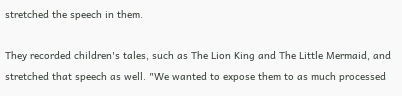stretched the speech in them.

They recorded children's tales, such as The Lion King and The Little Mermaid, and stretched that speech as well. "We wanted to expose them to as much processed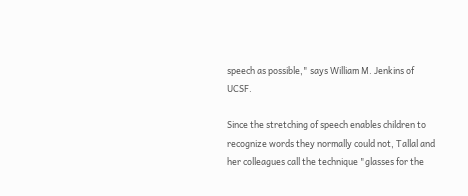speech as possible," says William M. Jenkins of UCSF.

Since the stretching of speech enables children to recognize words they normally could not, Tallal and her colleagues call the technique "glasses for the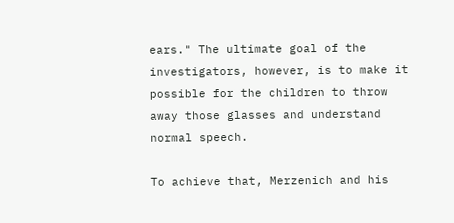ears." The ultimate goal of the investigators, however, is to make it possible for the children to throw away those glasses and understand normal speech.

To achieve that, Merzenich and his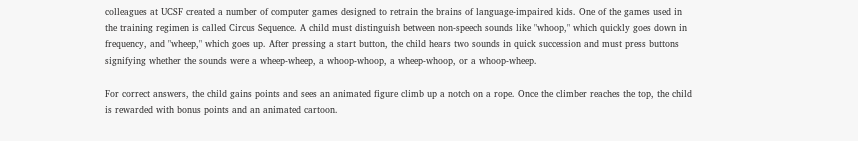colleagues at UCSF created a number of computer games designed to retrain the brains of language-impaired kids. One of the games used in the training regimen is called Circus Sequence. A child must distinguish between non-speech sounds like "whoop," which quickly goes down in frequency, and "wheep," which goes up. After pressing a start button, the child hears two sounds in quick succession and must press buttons signifying whether the sounds were a wheep-wheep, a whoop-whoop, a wheep-whoop, or a whoop-wheep.

For correct answers, the child gains points and sees an animated figure climb up a notch on a rope. Once the climber reaches the top, the child is rewarded with bonus points and an animated cartoon.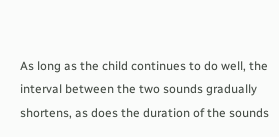As long as the child continues to do well, the interval between the two sounds gradually shortens, as does the duration of the sounds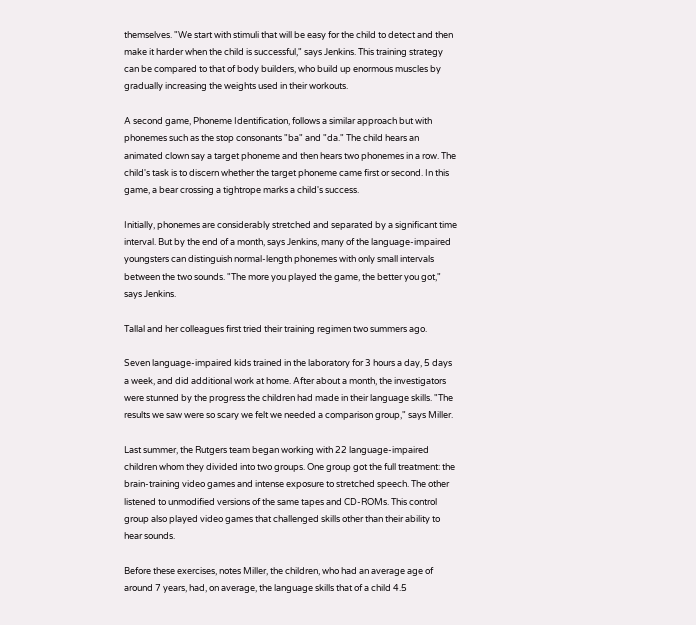themselves. "We start with stimuli that will be easy for the child to detect and then make it harder when the child is successful," says Jenkins. This training strategy can be compared to that of body builders, who build up enormous muscles by gradually increasing the weights used in their workouts.

A second game, Phoneme Identification, follows a similar approach but with phonemes such as the stop consonants "ba" and "da." The child hears an animated clown say a target phoneme and then hears two phonemes in a row. The child's task is to discern whether the target phoneme came first or second. In this game, a bear crossing a tightrope marks a child's success.

Initially, phonemes are considerably stretched and separated by a significant time interval. But by the end of a month, says Jenkins, many of the language-impaired youngsters can distinguish normal-length phonemes with only small intervals between the two sounds. "The more you played the game, the better you got," says Jenkins.

Tallal and her colleagues first tried their training regimen two summers ago.

Seven language-impaired kids trained in the laboratory for 3 hours a day, 5 days a week, and did additional work at home. After about a month, the investigators were stunned by the progress the children had made in their language skills. "The results we saw were so scary we felt we needed a comparison group," says Miller.

Last summer, the Rutgers team began working with 22 language-impaired children whom they divided into two groups. One group got the full treatment: the brain-training video games and intense exposure to stretched speech. The other listened to unmodified versions of the same tapes and CD-ROMs. This control group also played video games that challenged skills other than their ability to hear sounds.

Before these exercises, notes Miller, the children, who had an average age of around 7 years, had, on average, the language skills that of a child 4.5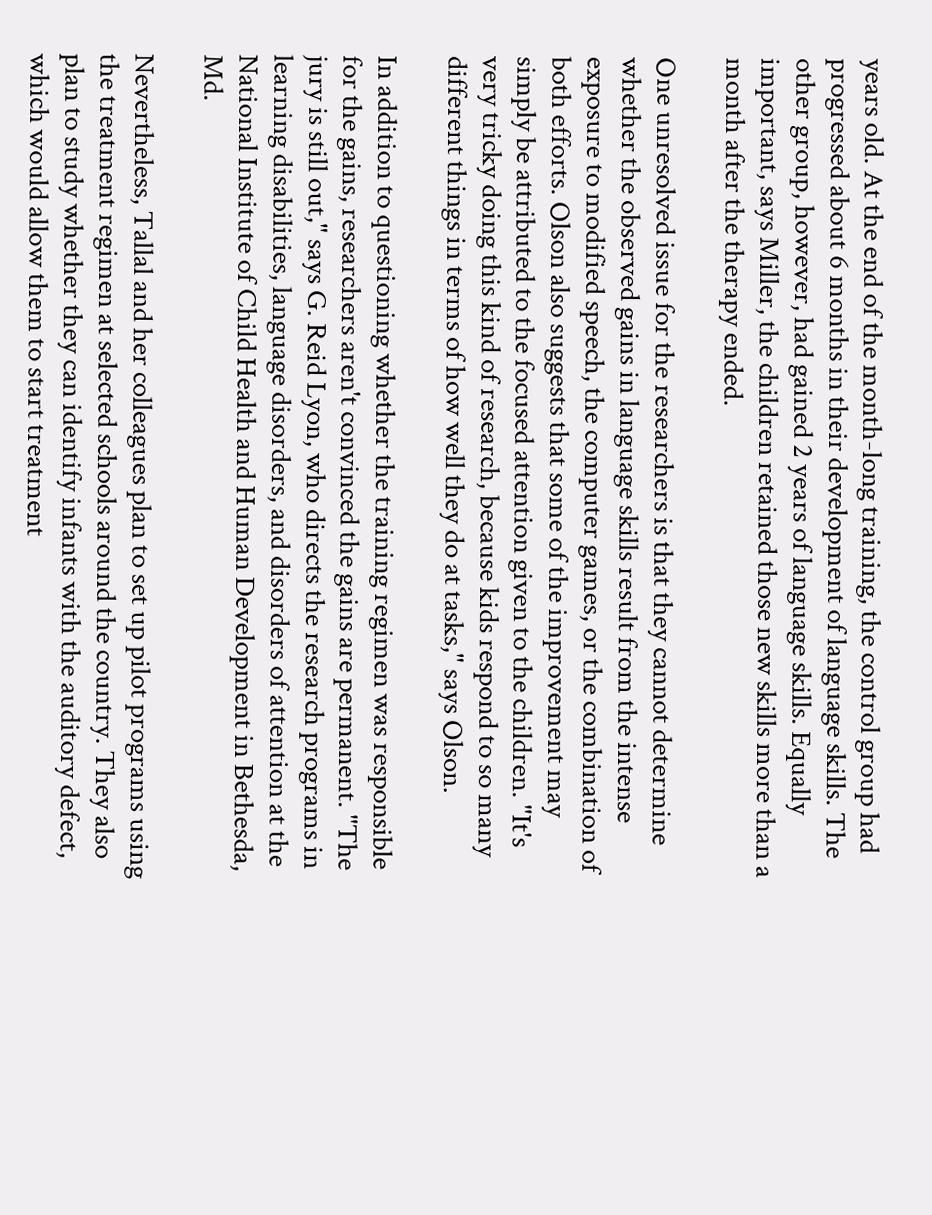years old. At the end of the month-long training, the control group had progressed about 6 months in their development of language skills. The other group, however, had gained 2 years of language skills. Equally important, says Miller, the children retained those new skills more than a month after the therapy ended.

One unresolved issue for the researchers is that they cannot determine whether the observed gains in language skills result from the intense exposure to modified speech, the computer games, or the combination of both efforts. Olson also suggests that some of the improvement may simply be attributed to the focused attention given to the children. "It's very tricky doing this kind of research, because kids respond to so many different things in terms of how well they do at tasks," says Olson.

In addition to questioning whether the training regimen was responsible for the gains, researchers aren't convinced the gains are permanent. "The jury is still out," says G. Reid Lyon, who directs the research programs in learning disabilities, language disorders, and disorders of attention at the National Institute of Child Health and Human Development in Bethesda, Md.

Nevertheless, Tallal and her colleagues plan to set up pilot programs using the treatment regimen at selected schools around the country. They also plan to study whether they can identify infants with the auditory defect, which would allow them to start treatment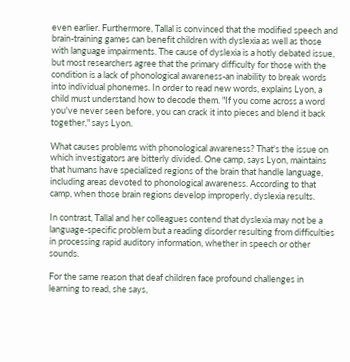even earlier. Furthermore, Tallal is convinced that the modified speech and brain-training games can benefit children with dyslexia as well as those with language impairments. The cause of dyslexia is a hotly debated issue, but most researchers agree that the primary difficulty for those with the condition is a lack of phonological awareness-an inability to break words into individual phonemes. In order to read new words, explains Lyon, a child must understand how to decode them. "If you come across a word you've never seen before, you can crack it into pieces and blend it back together," says Lyon.

What causes problems with phonological awareness? That's the issue on which investigators are bitterly divided. One camp, says Lyon, maintains that humans have specialized regions of the brain that handle language, including areas devoted to phonological awareness. According to that camp, when those brain regions develop improperly, dyslexia results.

In contrast, Tallal and her colleagues contend that dyslexia may not be a language-specific problem but a reading disorder resulting from difficulties in processing rapid auditory information, whether in speech or other sounds.

For the same reason that deaf children face profound challenges in learning to read, she says,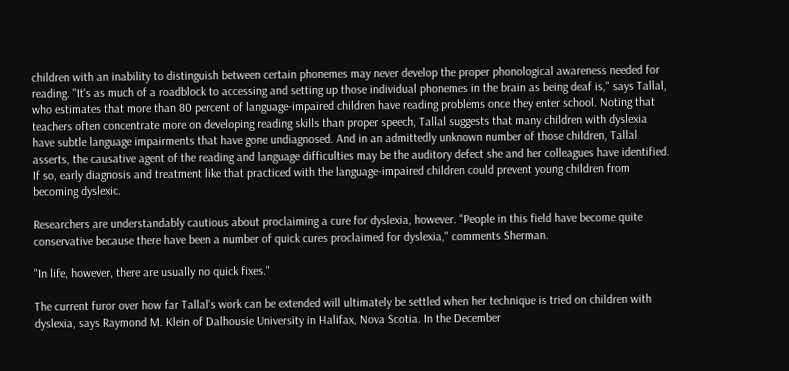children with an inability to distinguish between certain phonemes may never develop the proper phonological awareness needed for reading. "It's as much of a roadblock to accessing and setting up those individual phonemes in the brain as being deaf is," says Tallal, who estimates that more than 80 percent of language-impaired children have reading problems once they enter school. Noting that teachers often concentrate more on developing reading skills than proper speech, Tallal suggests that many children with dyslexia have subtle language impairments that have gone undiagnosed. And in an admittedly unknown number of those children, Tallal asserts, the causative agent of the reading and language difficulties may be the auditory defect she and her colleagues have identified. If so, early diagnosis and treatment like that practiced with the language-impaired children could prevent young children from becoming dyslexic.

Researchers are understandably cautious about proclaiming a cure for dyslexia, however. "People in this field have become quite conservative because there have been a number of quick cures proclaimed for dyslexia," comments Sherman.

"In life, however, there are usually no quick fixes."

The current furor over how far Tallal's work can be extended will ultimately be settled when her technique is tried on children with dyslexia, says Raymond M. Klein of Dalhousie University in Halifax, Nova Scotia. In the December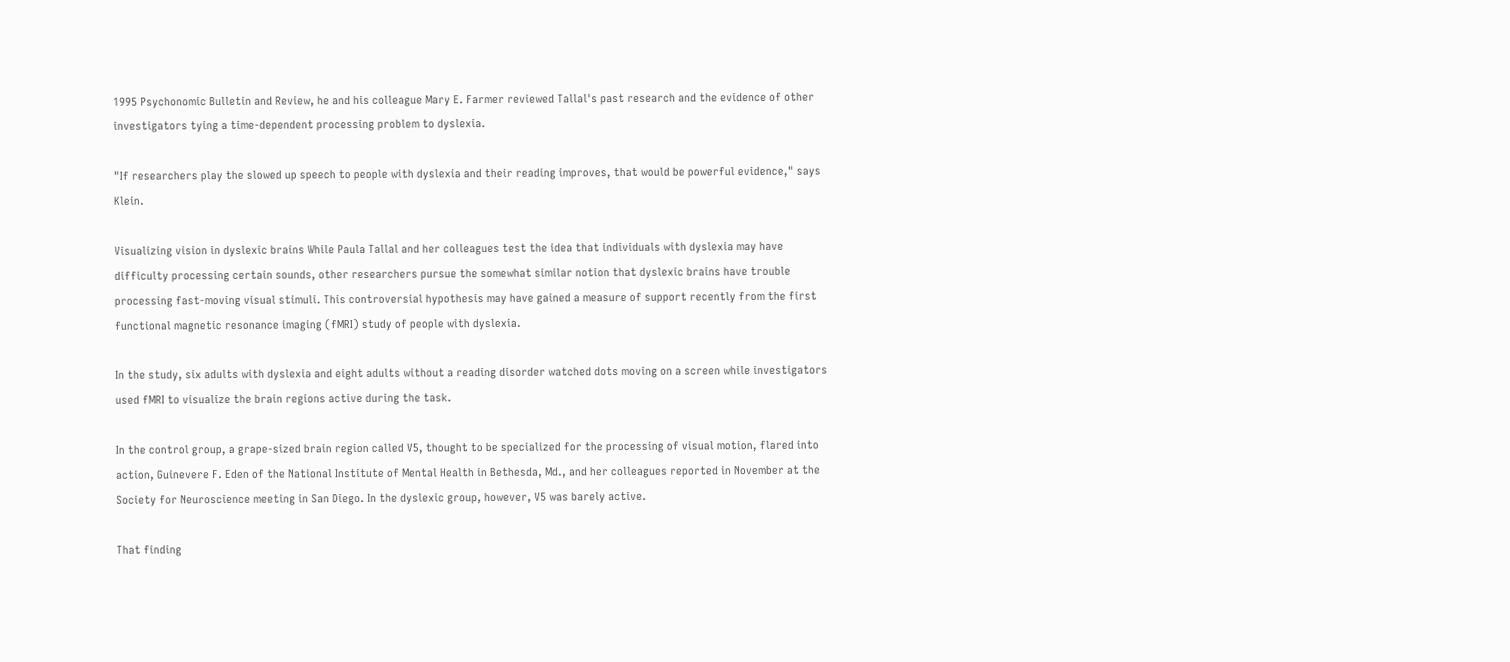1995 Psychonomic Bulletin and Review, he and his colleague Mary E. Farmer reviewed Tallal's past research and the evidence of other investigators tying a time-dependent processing problem to dyslexia.

"If researchers play the slowed up speech to people with dyslexia and their reading improves, that would be powerful evidence," says Klein.

Visualizing vision in dyslexic brains While Paula Tallal and her colleagues test the idea that individuals with dyslexia may have difficulty processing certain sounds, other researchers pursue the somewhat similar notion that dyslexic brains have trouble processing fast-moving visual stimuli. This controversial hypothesis may have gained a measure of support recently from the first functional magnetic resonance imaging (fMRI) study of people with dyslexia.

In the study, six adults with dyslexia and eight adults without a reading disorder watched dots moving on a screen while investigators used fMRI to visualize the brain regions active during the task.

In the control group, a grape-sized brain region called V5, thought to be specialized for the processing of visual motion, flared into action, Guinevere F. Eden of the National Institute of Mental Health in Bethesda, Md., and her colleagues reported in November at the Society for Neuroscience meeting in San Diego. In the dyslexic group, however, V5 was barely active.

That finding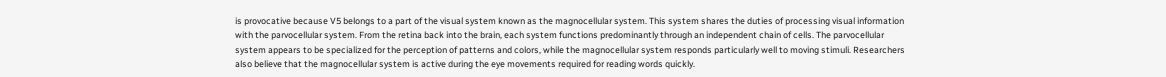is provocative because V5 belongs to a part of the visual system known as the magnocellular system. This system shares the duties of processing visual information with the parvocellular system. From the retina back into the brain, each system functions predominantly through an independent chain of cells. The parvocellular system appears to be specialized for the perception of patterns and colors, while the magnocellular system responds particularly well to moving stimuli. Researchers also believe that the magnocellular system is active during the eye movements required for reading words quickly.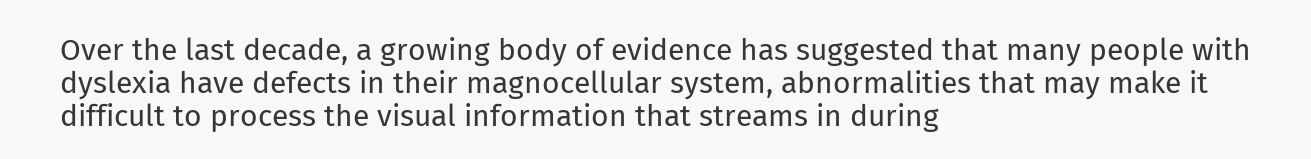Over the last decade, a growing body of evidence has suggested that many people with dyslexia have defects in their magnocellular system, abnormalities that may make it difficult to process the visual information that streams in during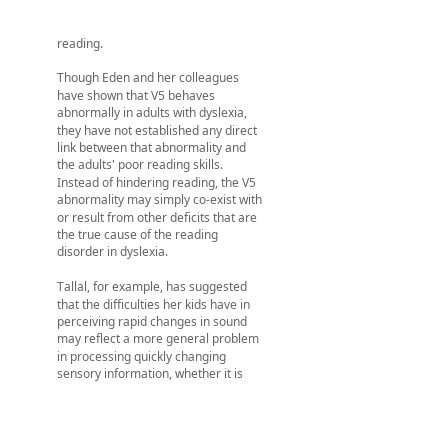reading.

Though Eden and her colleagues have shown that V5 behaves abnormally in adults with dyslexia, they have not established any direct link between that abnormality and the adults' poor reading skills. Instead of hindering reading, the V5 abnormality may simply co-exist with or result from other deficits that are the true cause of the reading disorder in dyslexia.

Tallal, for example, has suggested that the difficulties her kids have in perceiving rapid changes in sound may reflect a more general problem in processing quickly changing sensory information, whether it is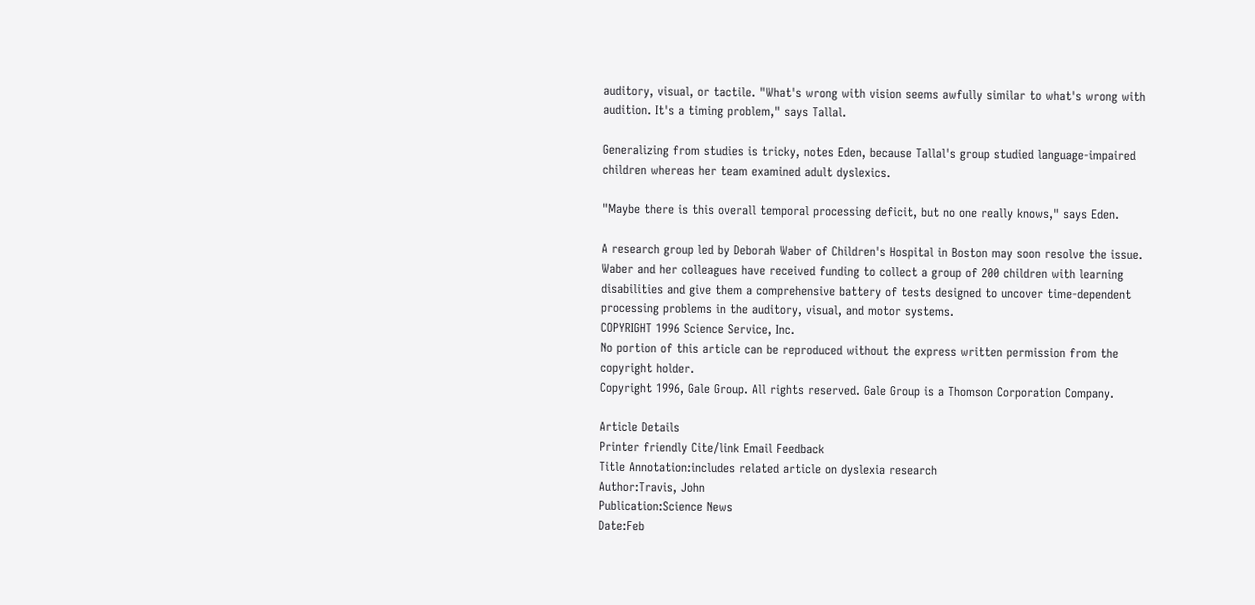auditory, visual, or tactile. "What's wrong with vision seems awfully similar to what's wrong with audition. It's a timing problem," says Tallal.

Generalizing from studies is tricky, notes Eden, because Tallal's group studied language-impaired children whereas her team examined adult dyslexics.

"Maybe there is this overall temporal processing deficit, but no one really knows," says Eden.

A research group led by Deborah Waber of Children's Hospital in Boston may soon resolve the issue. Waber and her colleagues have received funding to collect a group of 200 children with learning disabilities and give them a comprehensive battery of tests designed to uncover time-dependent processing problems in the auditory, visual, and motor systems.
COPYRIGHT 1996 Science Service, Inc.
No portion of this article can be reproduced without the express written permission from the copyright holder.
Copyright 1996, Gale Group. All rights reserved. Gale Group is a Thomson Corporation Company.

Article Details
Printer friendly Cite/link Email Feedback
Title Annotation:includes related article on dyslexia research
Author:Travis, John
Publication:Science News
Date:Feb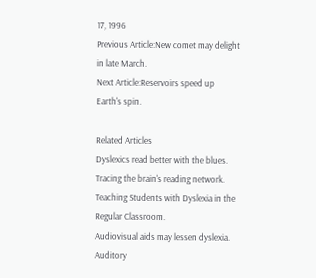17, 1996
Previous Article:New comet may delight in late March.
Next Article:Reservoirs speed up Earth's spin.

Related Articles
Dyslexics read better with the blues.
Tracing the brain's reading network.
Teaching Students with Dyslexia in the Regular Classroom.
Audiovisual aids may lessen dyslexia.
Auditory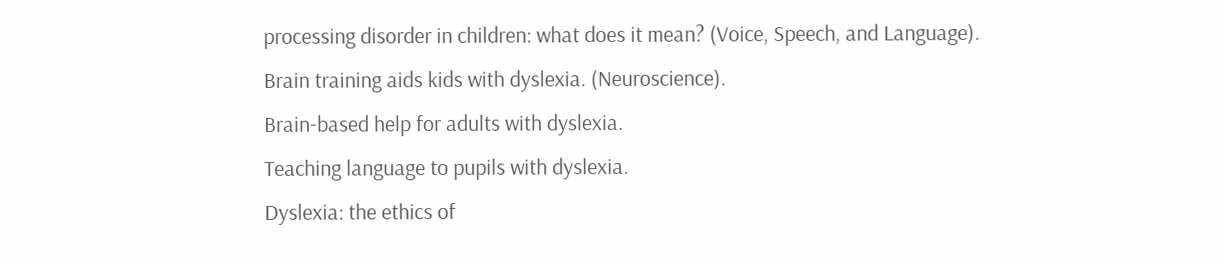processing disorder in children: what does it mean? (Voice, Speech, and Language).
Brain training aids kids with dyslexia. (Neuroscience).
Brain-based help for adults with dyslexia.
Teaching language to pupils with dyslexia.
Dyslexia: the ethics of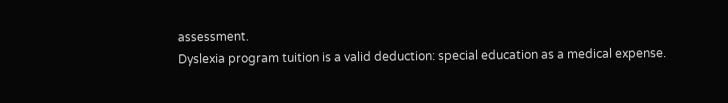assessment.
Dyslexia program tuition is a valid deduction: special education as a medical expense.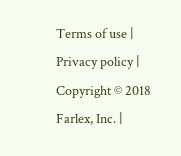Terms of use | Privacy policy | Copyright © 2018 Farlex, Inc. |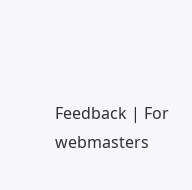Feedback | For webmasters